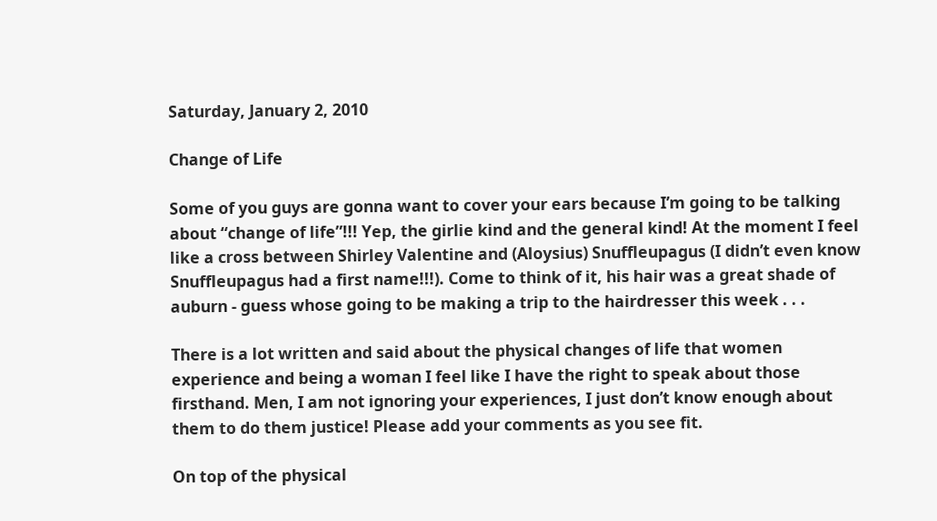Saturday, January 2, 2010

Change of Life

Some of you guys are gonna want to cover your ears because I’m going to be talking about “change of life”!!! Yep, the girlie kind and the general kind! At the moment I feel like a cross between Shirley Valentine and (Aloysius) Snuffleupagus (I didn’t even know Snuffleupagus had a first name!!!). Come to think of it, his hair was a great shade of auburn - guess whose going to be making a trip to the hairdresser this week . . .

There is a lot written and said about the physical changes of life that women experience and being a woman I feel like I have the right to speak about those firsthand. Men, I am not ignoring your experiences, I just don’t know enough about them to do them justice! Please add your comments as you see fit.

On top of the physical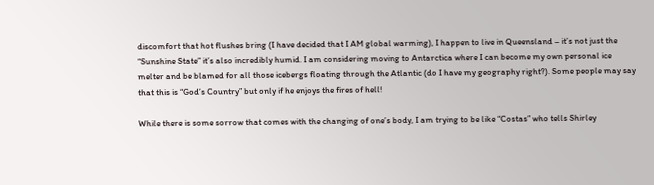discomfort that hot flushes bring (I have decided that I AM global warming), I happen to live in Queensland – it’s not just the “Sunshine State” it’s also incredibly humid. I am considering moving to Antarctica where I can become my own personal ice melter and be blamed for all those icebergs floating through the Atlantic (do I have my geography right?). Some people may say that this is “God’s Country” but only if he enjoys the fires of hell!

While there is some sorrow that comes with the changing of one’s body, I am trying to be like “Costas” who tells Shirley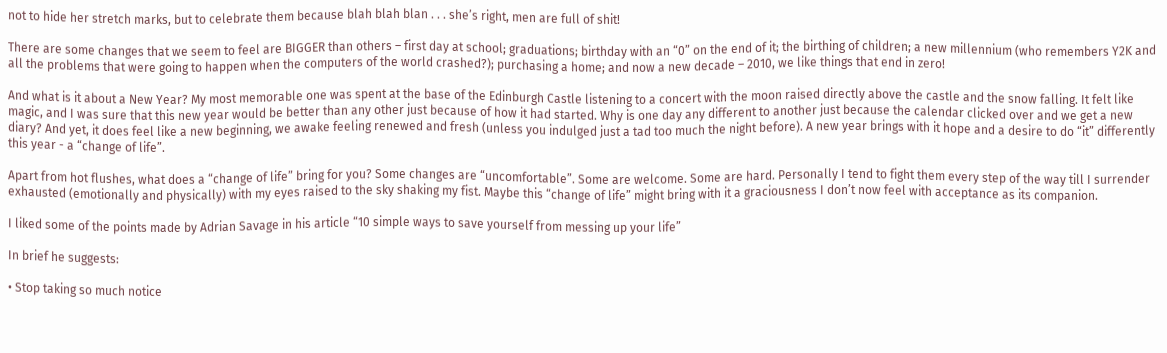not to hide her stretch marks, but to celebrate them because blah blah blan . . . she’s right, men are full of shit!

There are some changes that we seem to feel are BIGGER than others – first day at school; graduations; birthday with an “0” on the end of it; the birthing of children; a new millennium (who remembers Y2K and all the problems that were going to happen when the computers of the world crashed?); purchasing a home; and now a new decade – 2010, we like things that end in zero!

And what is it about a New Year? My most memorable one was spent at the base of the Edinburgh Castle listening to a concert with the moon raised directly above the castle and the snow falling. It felt like magic, and I was sure that this new year would be better than any other just because of how it had started. Why is one day any different to another just because the calendar clicked over and we get a new diary? And yet, it does feel like a new beginning, we awake feeling renewed and fresh (unless you indulged just a tad too much the night before). A new year brings with it hope and a desire to do “it” differently this year - a “change of life”.

Apart from hot flushes, what does a “change of life” bring for you? Some changes are “uncomfortable”. Some are welcome. Some are hard. Personally I tend to fight them every step of the way till I surrender exhausted (emotionally and physically) with my eyes raised to the sky shaking my fist. Maybe this “change of life” might bring with it a graciousness I don’t now feel with acceptance as its companion.

I liked some of the points made by Adrian Savage in his article “10 simple ways to save yourself from messing up your life”

In brief he suggests:

• Stop taking so much notice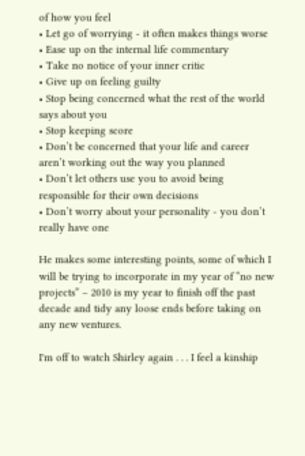of how you feel
• Let go of worrying - it often makes things worse
• Ease up on the internal life commentary
• Take no notice of your inner critic
• Give up on feeling guilty
• Stop being concerned what the rest of the world says about you
• Stop keeping score
• Don’t be concerned that your life and career aren’t working out the way you planned
• Don’t let others use you to avoid being responsible for their own decisions
• Don’t worry about your personality - you don’t really have one

He makes some interesting points, some of which I will be trying to incorporate in my year of “no new projects” – 2010 is my year to finish off the past decade and tidy any loose ends before taking on any new ventures.

I'm off to watch Shirley again . . . I feel a kinship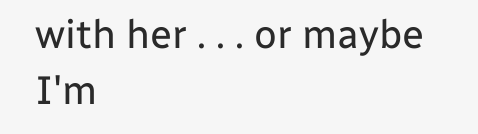with her . . . or maybe I'm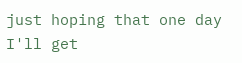just hoping that one day I'll get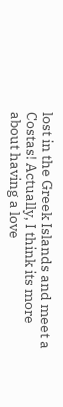lost in the Greek Islands and meet a Costas! Actually, I think its more about having a love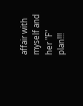affair with myself and her "F" plan!!!